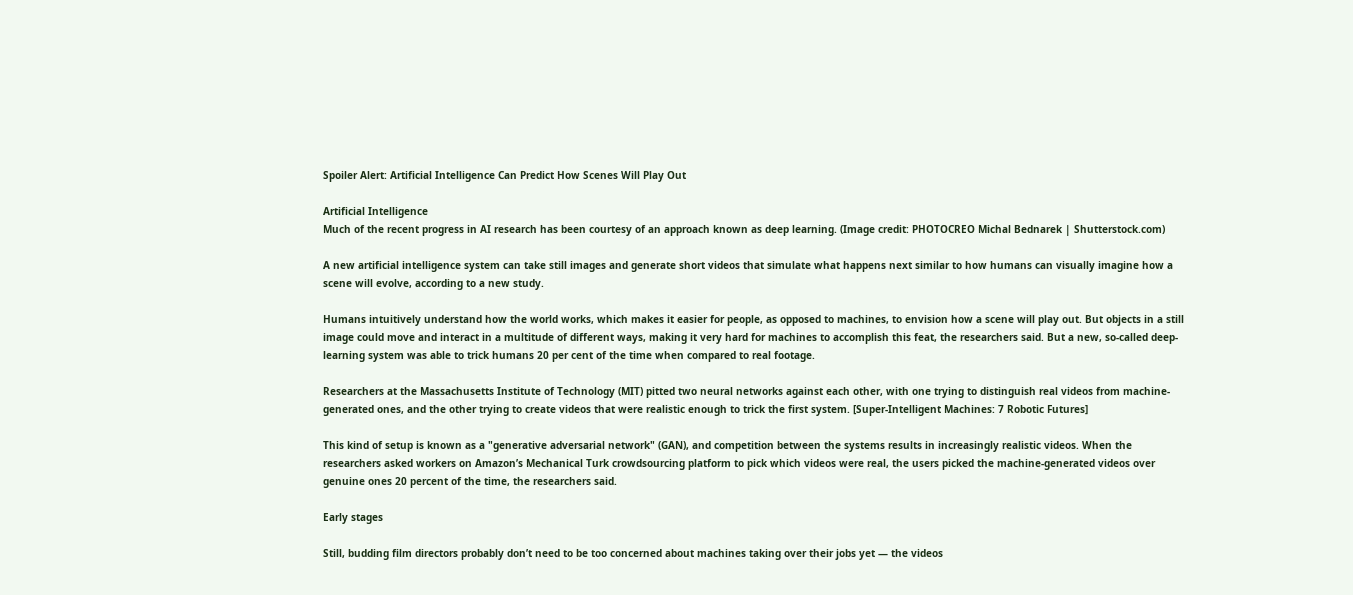Spoiler Alert: Artificial Intelligence Can Predict How Scenes Will Play Out

Artificial Intelligence
Much of the recent progress in AI research has been courtesy of an approach known as deep learning. (Image credit: PHOTOCREO Michal Bednarek | Shutterstock.com)

A new artificial intelligence system can take still images and generate short videos that simulate what happens next similar to how humans can visually imagine how a scene will evolve, according to a new study.

Humans intuitively understand how the world works, which makes it easier for people, as opposed to machines, to envision how a scene will play out. But objects in a still image could move and interact in a multitude of different ways, making it very hard for machines to accomplish this feat, the researchers said. But a new, so-called deep-learning system was able to trick humans 20 per cent of the time when compared to real footage.

Researchers at the Massachusetts Institute of Technology (MIT) pitted two neural networks against each other, with one trying to distinguish real videos from machine-generated ones, and the other trying to create videos that were realistic enough to trick the first system. [Super-Intelligent Machines: 7 Robotic Futures]

This kind of setup is known as a "generative adversarial network" (GAN), and competition between the systems results in increasingly realistic videos. When the researchers asked workers on Amazon’s Mechanical Turk crowdsourcing platform to pick which videos were real, the users picked the machine-generated videos over genuine ones 20 percent of the time, the researchers said.

Early stages

Still, budding film directors probably don’t need to be too concerned about machines taking over their jobs yet — the videos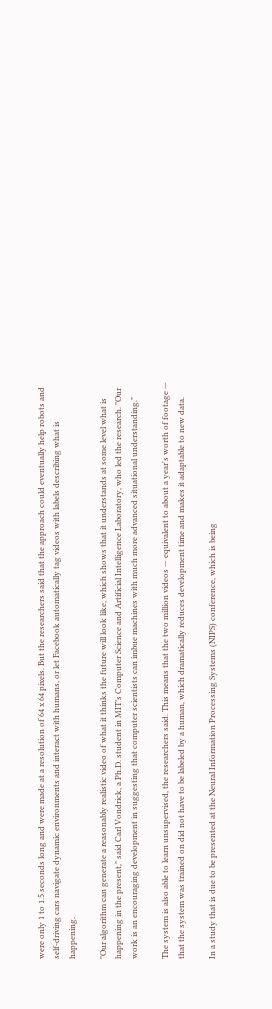were only 1 to 1.5 seconds long and were made at a resolution of 64 x 64 pixels. But the researchers said that the approach could eventually help robots and self-driving cars navigate dynamic environments and interact with humans, or let Facebook automatically tag videos with labels describing what is happening.

"Our algorithm can generate a reasonably realistic video of what it thinks the future will look like, which shows that it understands at some level what is happening in the present," said Carl Vondrick, a Ph.D. student in MIT’s Computer Science and Artificial Intelligence Laboratory, who led the research. "Our work is an encouraging development in suggesting that computer scientists can imbue machines with much more advanced situational understanding."

The system is also able to learn unsupervised, the researchers said. This means that the two million videos — equivalent to about a year's worth of footage — that the system was trained on did not have to be labeled by a human, which dramatically reduces development time and makes it adaptable to new data.

In a study that is due to be presented at the Neural Information Processing Systems (NIPS) conference, which is being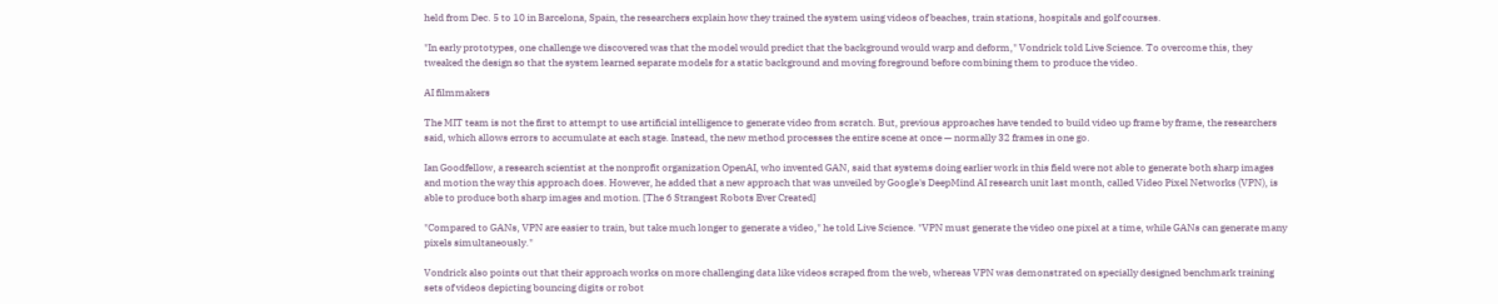held from Dec. 5 to 10 in Barcelona, Spain, the researchers explain how they trained the system using videos of beaches, train stations, hospitals and golf courses.

"In early prototypes, one challenge we discovered was that the model would predict that the background would warp and deform," Vondrick told Live Science. To overcome this, they tweaked the design so that the system learned separate models for a static background and moving foreground before combining them to produce the video.

AI filmmakers

The MIT team is not the first to attempt to use artificial intelligence to generate video from scratch. But, previous approaches have tended to build video up frame by frame, the researchers said, which allows errors to accumulate at each stage. Instead, the new method processes the entire scene at once — normally 32 frames in one go.

Ian Goodfellow, a research scientist at the nonprofit organization OpenAI, who invented GAN, said that systems doing earlier work in this field were not able to generate both sharp images and motion the way this approach does. However, he added that a new approach that was unveiled by Google's DeepMind AI research unit last month, called Video Pixel Networks (VPN), is able to produce both sharp images and motion. [The 6 Strangest Robots Ever Created]

"Compared to GANs, VPN are easier to train, but take much longer to generate a video," he told Live Science. "VPN must generate the video one pixel at a time, while GANs can generate many pixels simultaneously."

Vondrick also points out that their approach works on more challenging data like videos scraped from the web, whereas VPN was demonstrated on specially designed benchmark training sets of videos depicting bouncing digits or robot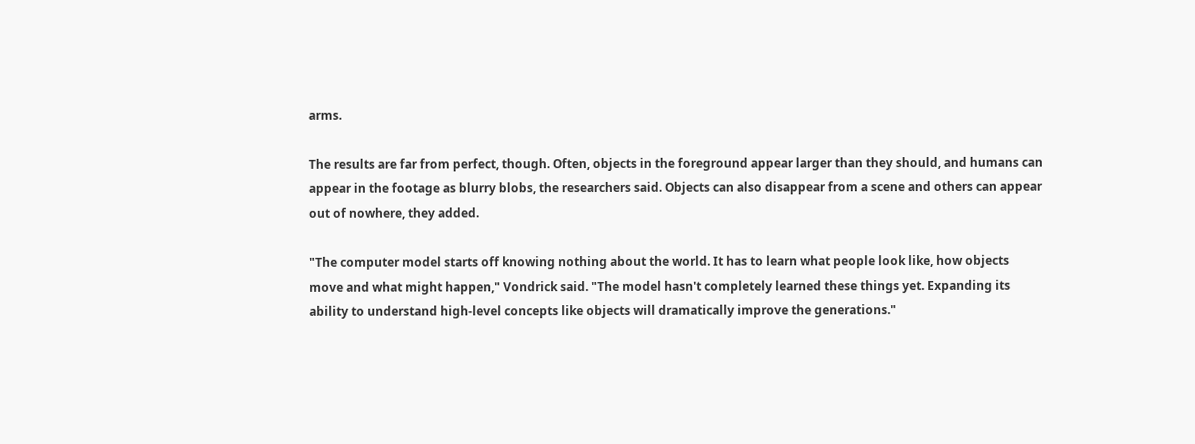arms.

The results are far from perfect, though. Often, objects in the foreground appear larger than they should, and humans can appear in the footage as blurry blobs, the researchers said. Objects can also disappear from a scene and others can appear out of nowhere, they added.

"The computer model starts off knowing nothing about the world. It has to learn what people look like, how objects move and what might happen," Vondrick said. "The model hasn't completely learned these things yet. Expanding its ability to understand high-level concepts like objects will dramatically improve the generations."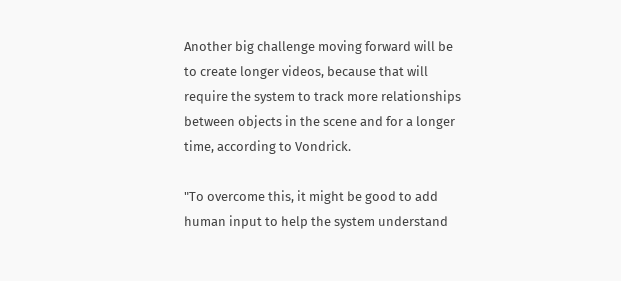Another big challenge moving forward will be to create longer videos, because that will require the system to track more relationships between objects in the scene and for a longer time, according to Vondrick.

"To overcome this, it might be good to add human input to help the system understand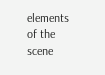elements of the scene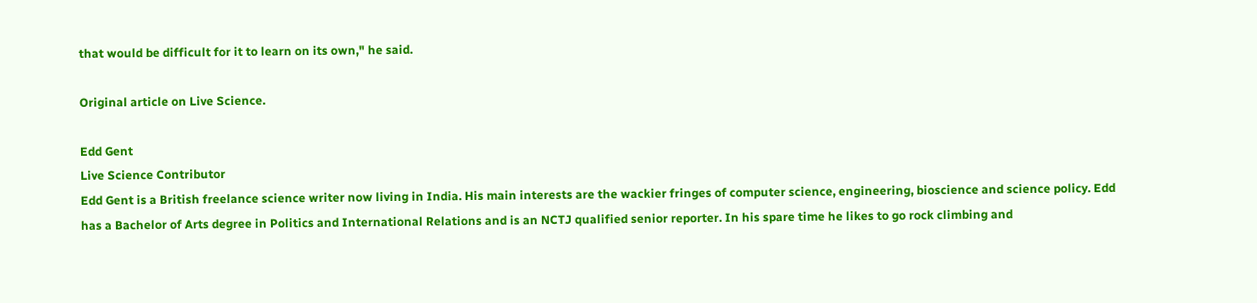that would be difficult for it to learn on its own," he said.

Original article on Live Science.

Edd Gent
Live Science Contributor
Edd Gent is a British freelance science writer now living in India. His main interests are the wackier fringes of computer science, engineering, bioscience and science policy. Edd has a Bachelor of Arts degree in Politics and International Relations and is an NCTJ qualified senior reporter. In his spare time he likes to go rock climbing and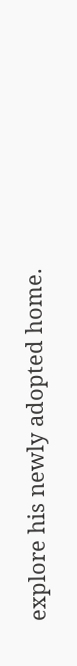explore his newly adopted home.